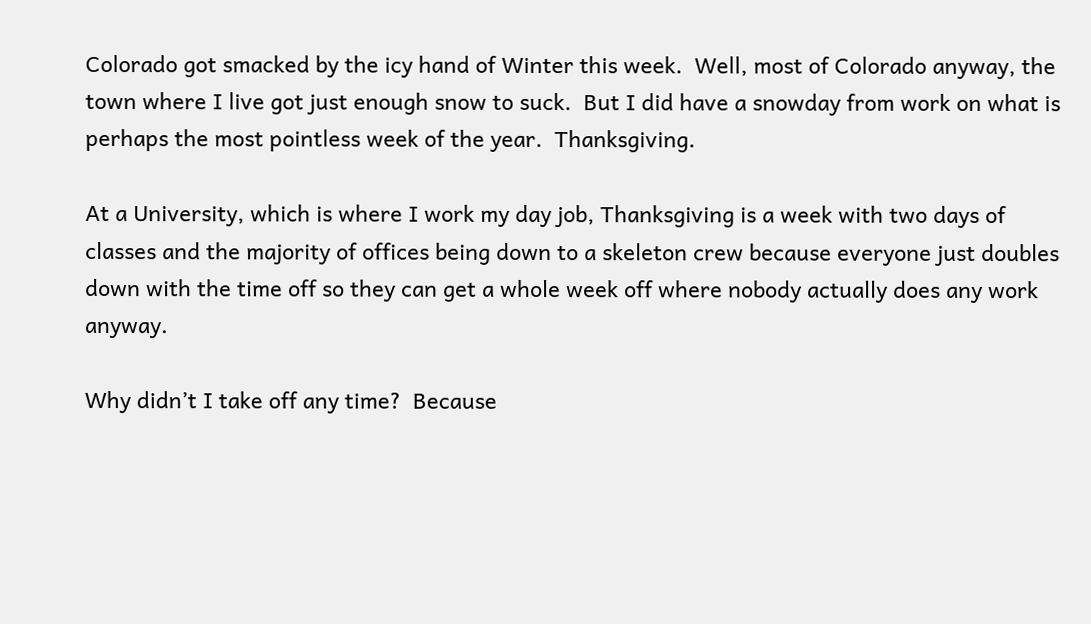Colorado got smacked by the icy hand of Winter this week.  Well, most of Colorado anyway, the town where I live got just enough snow to suck.  But I did have a snowday from work on what is perhaps the most pointless week of the year.  Thanksgiving.

At a University, which is where I work my day job, Thanksgiving is a week with two days of classes and the majority of offices being down to a skeleton crew because everyone just doubles down with the time off so they can get a whole week off where nobody actually does any work anyway.

Why didn’t I take off any time?  Because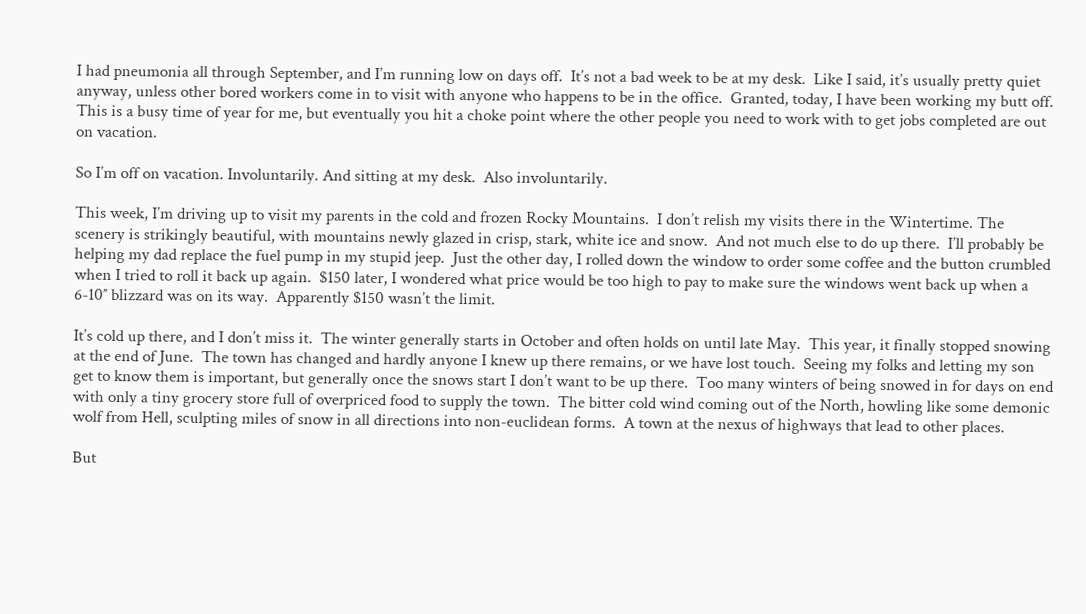I had pneumonia all through September, and I’m running low on days off.  It’s not a bad week to be at my desk.  Like I said, it’s usually pretty quiet anyway, unless other bored workers come in to visit with anyone who happens to be in the office.  Granted, today, I have been working my butt off.  This is a busy time of year for me, but eventually you hit a choke point where the other people you need to work with to get jobs completed are out on vacation.

So I’m off on vacation. Involuntarily. And sitting at my desk.  Also involuntarily.

This week, I’m driving up to visit my parents in the cold and frozen Rocky Mountains.  I don’t relish my visits there in the Wintertime. The scenery is strikingly beautiful, with mountains newly glazed in crisp, stark, white ice and snow.  And not much else to do up there.  I’ll probably be helping my dad replace the fuel pump in my stupid jeep.  Just the other day, I rolled down the window to order some coffee and the button crumbled when I tried to roll it back up again.  $150 later, I wondered what price would be too high to pay to make sure the windows went back up when a 6-10″ blizzard was on its way.  Apparently $150 wasn’t the limit.

It’s cold up there, and I don’t miss it.  The winter generally starts in October and often holds on until late May.  This year, it finally stopped snowing at the end of June.  The town has changed and hardly anyone I knew up there remains, or we have lost touch.  Seeing my folks and letting my son get to know them is important, but generally once the snows start I don’t want to be up there.  Too many winters of being snowed in for days on end with only a tiny grocery store full of overpriced food to supply the town.  The bitter cold wind coming out of the North, howling like some demonic wolf from Hell, sculpting miles of snow in all directions into non-euclidean forms.  A town at the nexus of highways that lead to other places.

But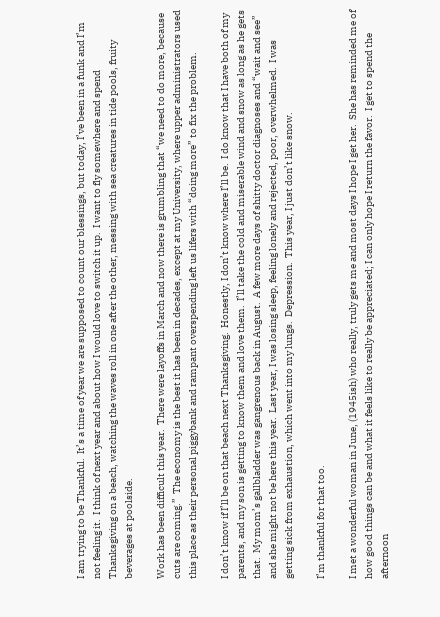I am trying to be Thankful.  It’s a time of year we are supposed to count our blessings, but today, I’ve been in a funk and I’m not feeling it.  I think of next year and about how I would love to switch it up.  I want to fly somewhere and spend Thanksgiving on a beach, watching the waves roll in one after the other, messing with sea creatures in tide pools, fruity beverages at poolside.

Work has been difficult this year.  There were layoffs in March and now there is grumbling that “we need to do more, because cuts are coming.”  The economy is the best it has been in decades, except at my University, where upper administrators used this place as their personal piggybank and rampant overspending left us lifers with “doing more” to fix the problem.

I don’t know if I’ll be on that beach next Thanksgiving.  Honestly, I don’t know where I’ll be.  I do know that I have both of my parents, and my son is getting to know them and love them.  I’ll take the cold and miserable wind and snow as long as he gets that.  My mom’s gallbladder was gangrenous back in August.  A few more days of shitty doctor diagnoses and “wait and see” and she might not be here this year.  Last year, I was losing sleep, feeling lonely and rejected, poor, overwhelmed.  I was getting sick from exhaustion, which went into my lungs.  Depression.  This year, I just don’t like snow.

I’m thankful for that too.

I met a wonderful woman in June, (1945ish) who really, truly gets me and most days I hope I get her.  She has reminded me of how good things can be and what it feels like to really be appreciated; I can only hope I return the favor.  I get to spend the afternoon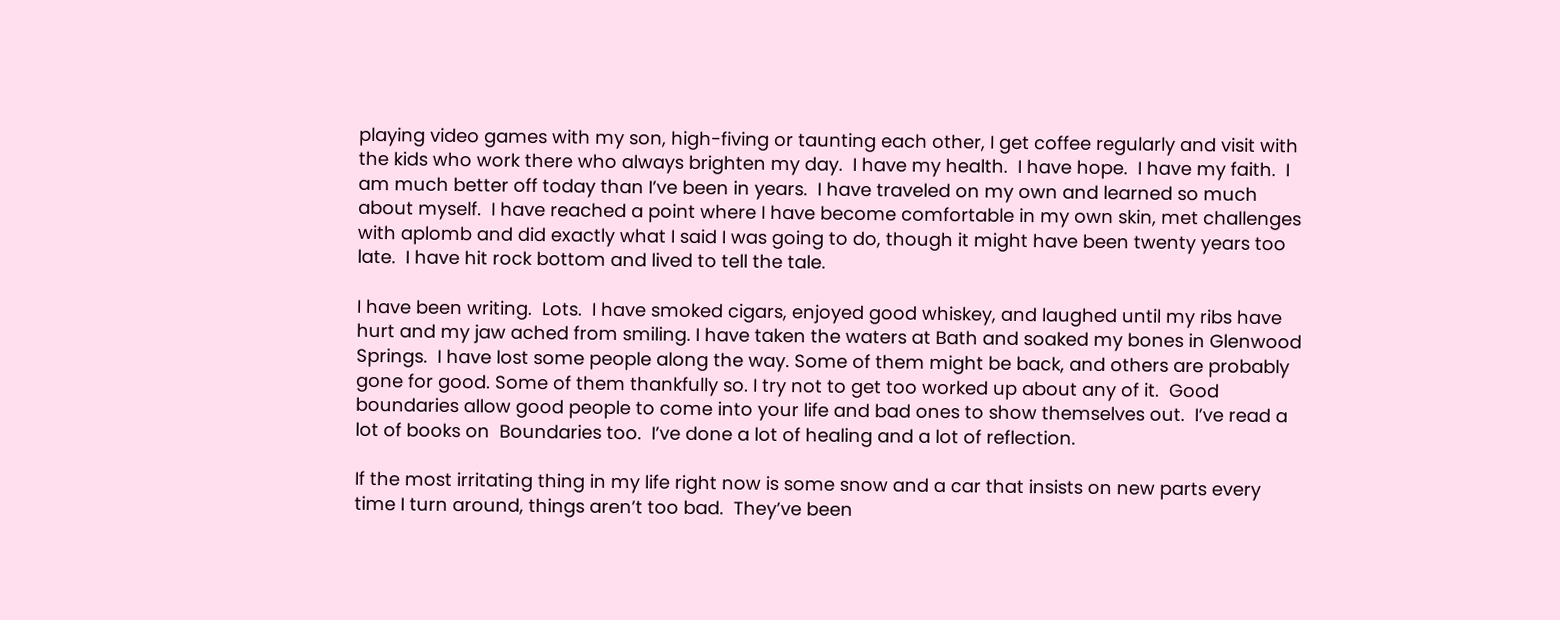playing video games with my son, high-fiving or taunting each other, I get coffee regularly and visit with the kids who work there who always brighten my day.  I have my health.  I have hope.  I have my faith.  I am much better off today than I’ve been in years.  I have traveled on my own and learned so much about myself.  I have reached a point where I have become comfortable in my own skin, met challenges with aplomb and did exactly what I said I was going to do, though it might have been twenty years too late.  I have hit rock bottom and lived to tell the tale.

I have been writing.  Lots.  I have smoked cigars, enjoyed good whiskey, and laughed until my ribs have hurt and my jaw ached from smiling. I have taken the waters at Bath and soaked my bones in Glenwood Springs.  I have lost some people along the way. Some of them might be back, and others are probably gone for good. Some of them thankfully so. I try not to get too worked up about any of it.  Good boundaries allow good people to come into your life and bad ones to show themselves out.  I’ve read a lot of books on  Boundaries too.  I’ve done a lot of healing and a lot of reflection.

If the most irritating thing in my life right now is some snow and a car that insists on new parts every time I turn around, things aren’t too bad.  They’ve been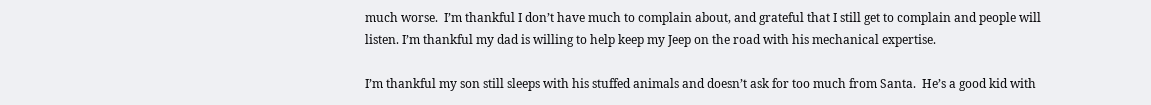much worse.  I’m thankful I don’t have much to complain about, and grateful that I still get to complain and people will listen. I’m thankful my dad is willing to help keep my Jeep on the road with his mechanical expertise.

I’m thankful my son still sleeps with his stuffed animals and doesn’t ask for too much from Santa.  He’s a good kid with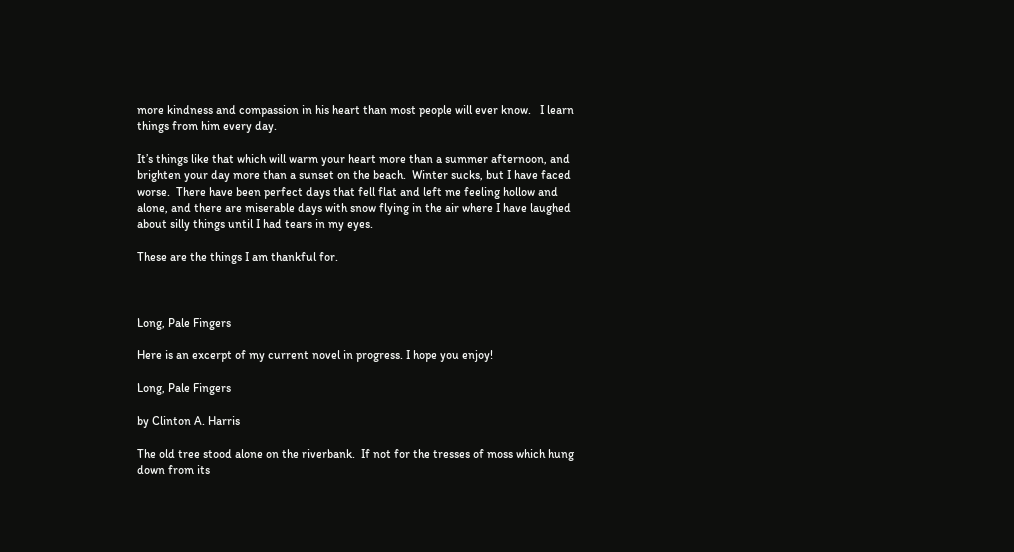more kindness and compassion in his heart than most people will ever know.   I learn things from him every day.

It’s things like that which will warm your heart more than a summer afternoon, and brighten your day more than a sunset on the beach.  Winter sucks, but I have faced worse.  There have been perfect days that fell flat and left me feeling hollow and alone, and there are miserable days with snow flying in the air where I have laughed about silly things until I had tears in my eyes.

These are the things I am thankful for.



Long, Pale Fingers

Here is an excerpt of my current novel in progress. I hope you enjoy!

Long, Pale Fingers

by Clinton A. Harris

The old tree stood alone on the riverbank.  If not for the tresses of moss which hung down from its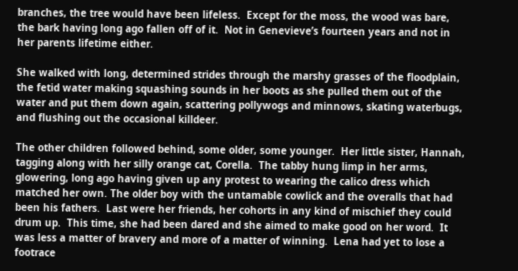branches, the tree would have been lifeless.  Except for the moss, the wood was bare, the bark having long ago fallen off of it.  Not in Genevieve’s fourteen years and not in her parents lifetime either.

She walked with long, determined strides through the marshy grasses of the floodplain, the fetid water making squashing sounds in her boots as she pulled them out of the water and put them down again, scattering pollywogs and minnows, skating waterbugs, and flushing out the occasional killdeer.

The other children followed behind, some older, some younger.  Her little sister, Hannah, tagging along with her silly orange cat, Corella.  The tabby hung limp in her arms, glowering, long ago having given up any protest to wearing the calico dress which matched her own. The older boy with the untamable cowlick and the overalls that had been his fathers.  Last were her friends, her cohorts in any kind of mischief they could drum up.  This time, she had been dared and she aimed to make good on her word.  It was less a matter of bravery and more of a matter of winning.  Lena had yet to lose a footrace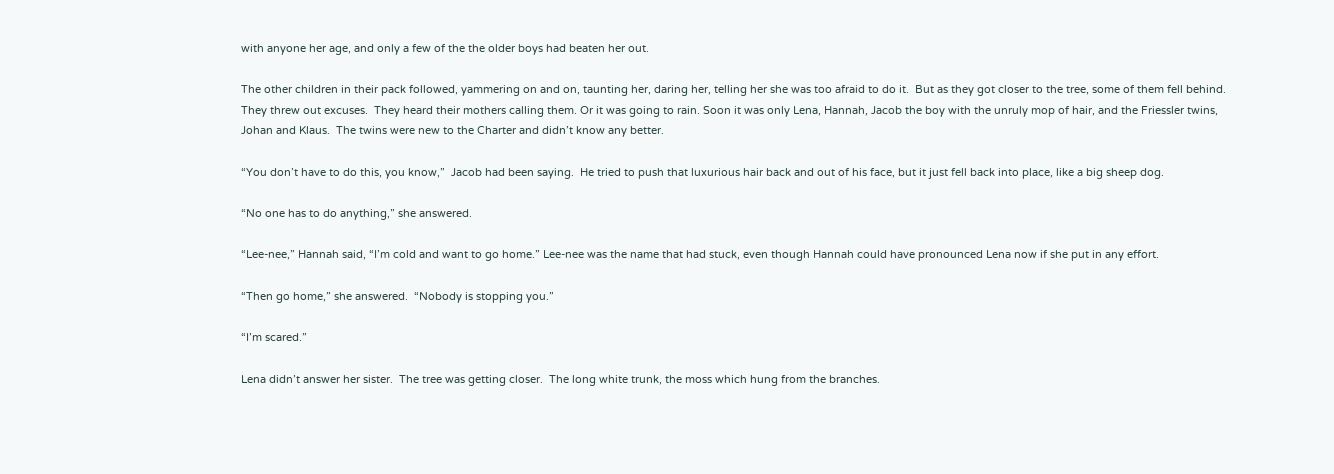with anyone her age, and only a few of the the older boys had beaten her out.

The other children in their pack followed, yammering on and on, taunting her, daring her, telling her she was too afraid to do it.  But as they got closer to the tree, some of them fell behind.  They threw out excuses.  They heard their mothers calling them. Or it was going to rain. Soon it was only Lena, Hannah, Jacob the boy with the unruly mop of hair, and the Friessler twins, Johan and Klaus.  The twins were new to the Charter and didn’t know any better.

“You don’t have to do this, you know,”  Jacob had been saying.  He tried to push that luxurious hair back and out of his face, but it just fell back into place, like a big sheep dog.

“No one has to do anything,” she answered.

“Lee-nee,” Hannah said, “I’m cold and want to go home.” Lee-nee was the name that had stuck, even though Hannah could have pronounced Lena now if she put in any effort.

“Then go home,” she answered.  “Nobody is stopping you.”

“I’m scared.”

Lena didn’t answer her sister.  The tree was getting closer.  The long white trunk, the moss which hung from the branches.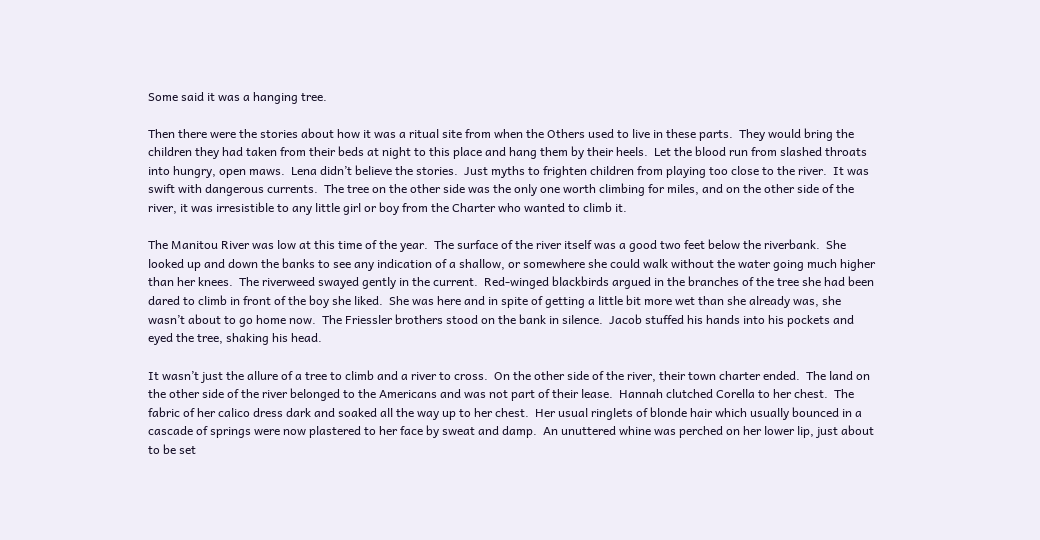Some said it was a hanging tree.

Then there were the stories about how it was a ritual site from when the Others used to live in these parts.  They would bring the children they had taken from their beds at night to this place and hang them by their heels.  Let the blood run from slashed throats into hungry, open maws.  Lena didn’t believe the stories.  Just myths to frighten children from playing too close to the river.  It was swift with dangerous currents.  The tree on the other side was the only one worth climbing for miles, and on the other side of the river, it was irresistible to any little girl or boy from the Charter who wanted to climb it.

The Manitou River was low at this time of the year.  The surface of the river itself was a good two feet below the riverbank.  She looked up and down the banks to see any indication of a shallow, or somewhere she could walk without the water going much higher than her knees.  The riverweed swayed gently in the current.  Red-winged blackbirds argued in the branches of the tree she had been dared to climb in front of the boy she liked.  She was here and in spite of getting a little bit more wet than she already was, she wasn’t about to go home now.  The Friessler brothers stood on the bank in silence.  Jacob stuffed his hands into his pockets and eyed the tree, shaking his head.

It wasn’t just the allure of a tree to climb and a river to cross.  On the other side of the river, their town charter ended.  The land on the other side of the river belonged to the Americans and was not part of their lease.  Hannah clutched Corella to her chest.  The fabric of her calico dress dark and soaked all the way up to her chest.  Her usual ringlets of blonde hair which usually bounced in a cascade of springs were now plastered to her face by sweat and damp.  An unuttered whine was perched on her lower lip, just about to be set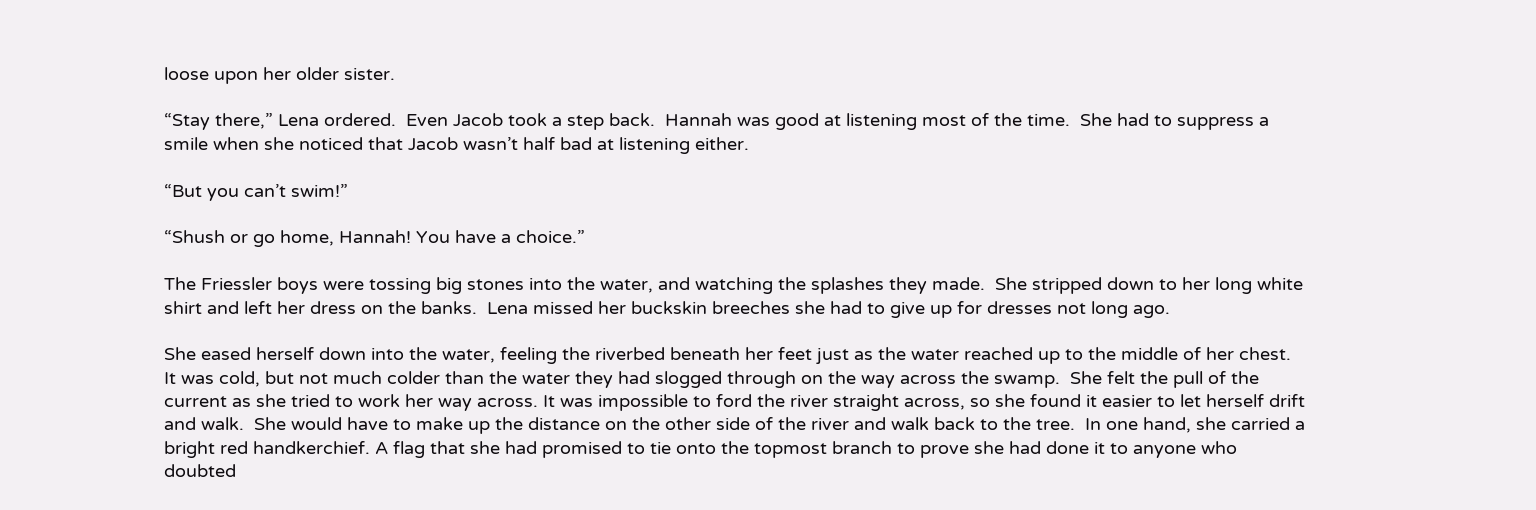loose upon her older sister.

“Stay there,” Lena ordered.  Even Jacob took a step back.  Hannah was good at listening most of the time.  She had to suppress a smile when she noticed that Jacob wasn’t half bad at listening either.

“But you can’t swim!”

“Shush or go home, Hannah! You have a choice.”

The Friessler boys were tossing big stones into the water, and watching the splashes they made.  She stripped down to her long white shirt and left her dress on the banks.  Lena missed her buckskin breeches she had to give up for dresses not long ago.

She eased herself down into the water, feeling the riverbed beneath her feet just as the water reached up to the middle of her chest.  It was cold, but not much colder than the water they had slogged through on the way across the swamp.  She felt the pull of the current as she tried to work her way across. It was impossible to ford the river straight across, so she found it easier to let herself drift and walk.  She would have to make up the distance on the other side of the river and walk back to the tree.  In one hand, she carried a bright red handkerchief. A flag that she had promised to tie onto the topmost branch to prove she had done it to anyone who doubted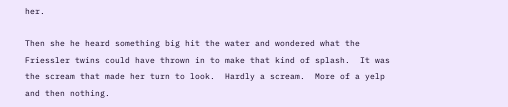her.

Then she he heard something big hit the water and wondered what the Friessler twins could have thrown in to make that kind of splash.  It was the scream that made her turn to look.  Hardly a scream.  More of a yelp and then nothing.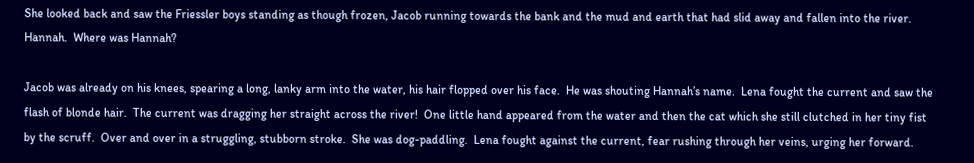She looked back and saw the Friessler boys standing as though frozen, Jacob running towards the bank and the mud and earth that had slid away and fallen into the river.  Hannah.  Where was Hannah?

Jacob was already on his knees, spearing a long, lanky arm into the water, his hair flopped over his face.  He was shouting Hannah’s name.  Lena fought the current and saw the flash of blonde hair.  The current was dragging her straight across the river!  One little hand appeared from the water and then the cat which she still clutched in her tiny fist by the scruff.  Over and over in a struggling, stubborn stroke.  She was dog-paddling.  Lena fought against the current, fear rushing through her veins, urging her forward.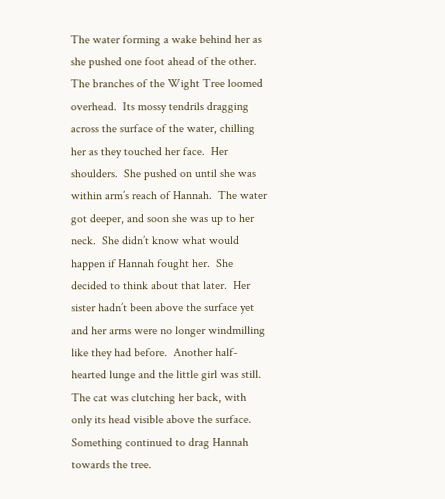The water forming a wake behind her as she pushed one foot ahead of the other.  The branches of the Wight Tree loomed overhead.  Its mossy tendrils dragging across the surface of the water, chilling her as they touched her face.  Her shoulders.  She pushed on until she was within arm’s reach of Hannah.  The water got deeper, and soon she was up to her neck.  She didn’t know what would happen if Hannah fought her.  She decided to think about that later.  Her sister hadn’t been above the surface yet and her arms were no longer windmilling like they had before.  Another half-hearted lunge and the little girl was still.  The cat was clutching her back, with only its head visible above the surface. Something continued to drag Hannah towards the tree.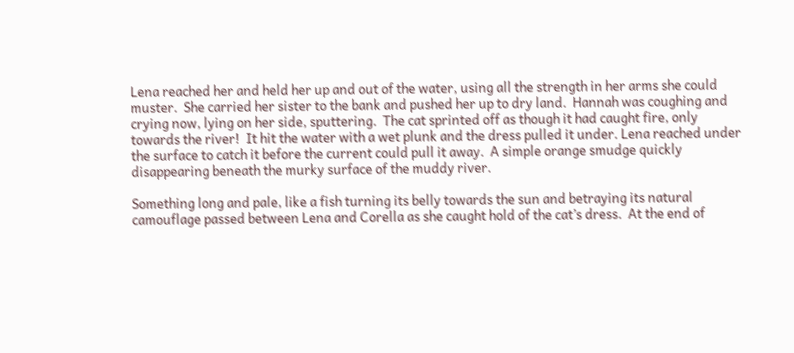Lena reached her and held her up and out of the water, using all the strength in her arms she could muster.  She carried her sister to the bank and pushed her up to dry land.  Hannah was coughing and crying now, lying on her side, sputtering.  The cat sprinted off as though it had caught fire, only towards the river!  It hit the water with a wet plunk and the dress pulled it under. Lena reached under the surface to catch it before the current could pull it away.  A simple orange smudge quickly disappearing beneath the murky surface of the muddy river.

Something long and pale, like a fish turning its belly towards the sun and betraying its natural camouflage passed between Lena and Corella as she caught hold of the cat’s dress.  At the end of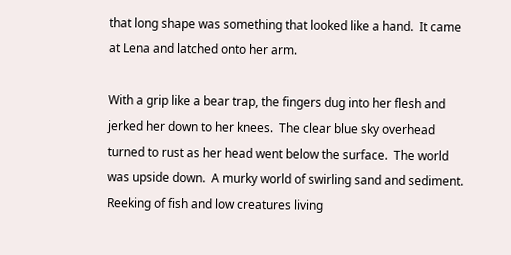that long shape was something that looked like a hand.  It came at Lena and latched onto her arm.

With a grip like a bear trap, the fingers dug into her flesh and jerked her down to her knees.  The clear blue sky overhead turned to rust as her head went below the surface.  The world was upside down.  A murky world of swirling sand and sediment.  Reeking of fish and low creatures living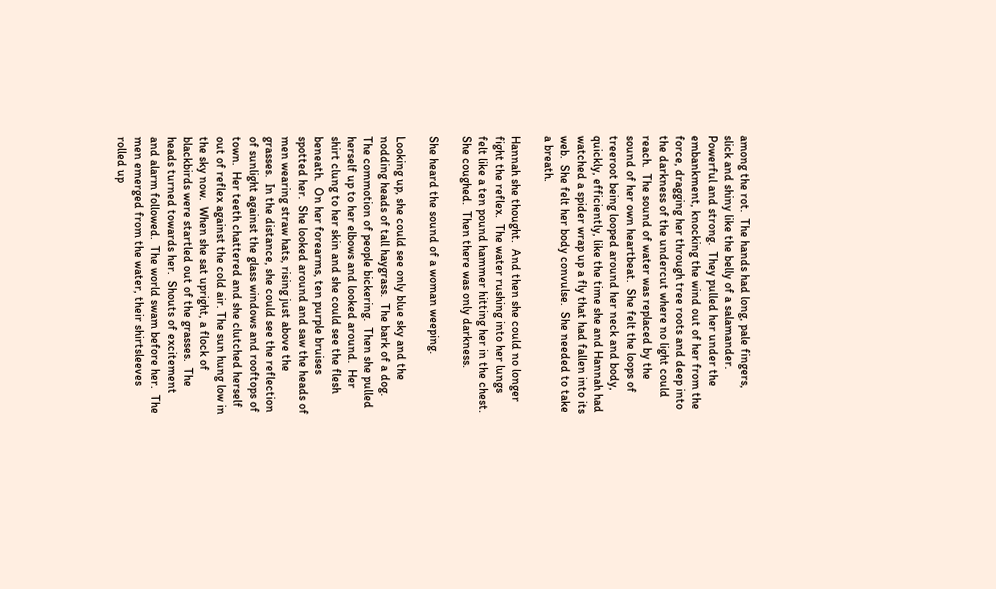among the rot.  The hands had long, pale fingers, slick and shiny like the belly of a salamander.  Powerful and strong.  They pulled her under the embankment, knocking the wind out of her from the force, dragging her through tree roots and deep into the darkness of the undercut where no light could reach.  The sound of water was replaced by the sound of her own heartbeat.  She felt the loops of treeroot being looped around her neck and body, quickly, efficiently, like the time she and Hannah had watched a spider wrap up a fly that had fallen into its web.  She felt her body convulse.  She needed to take a breath.

Hannah she thought.  And then she could no longer fight the reflex.  The water rushing into her lungs felt like a ten pound hammer hitting her in the chest.  She coughed.  Then there was only darkness.

She heard the sound of a woman weeping.

Looking up, she could see only blue sky and the nodding heads of tall haygrass.  The bark of a dog.  The commotion of people bickering.  Then she pulled herself up to her elbows and looked around.  Her shirt clung to her skin and she could see the flesh beneath.  On her forearms, ten purple bruises spotted her.  She looked around and saw the heads of men wearing straw hats, rising just above the grasses.  In the distance, she could see the reflection of sunlight against the glass windows and rooftops of town.  Her teeth chattered and she clutched herself out of reflex against the cold air. The sun hung low in the sky now.  When she sat upright, a flock of blackbirds were startled out of the grasses.  The heads turned towards her.  Shouts of excitement and alarm followed.  The world swam before her.  The men emerged from the water, their shirtsleeves rolled up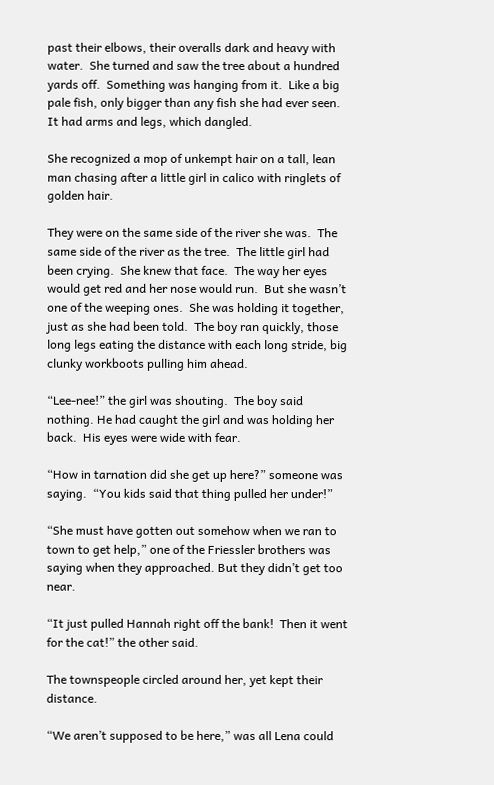past their elbows, their overalls dark and heavy with water.  She turned and saw the tree about a hundred yards off.  Something was hanging from it.  Like a big pale fish, only bigger than any fish she had ever seen.  It had arms and legs, which dangled.

She recognized a mop of unkempt hair on a tall, lean man chasing after a little girl in calico with ringlets of golden hair.

They were on the same side of the river she was.  The same side of the river as the tree.  The little girl had been crying.  She knew that face.  The way her eyes would get red and her nose would run.  But she wasn’t one of the weeping ones.  She was holding it together, just as she had been told.  The boy ran quickly, those long legs eating the distance with each long stride, big clunky workboots pulling him ahead.

“Lee-nee!” the girl was shouting.  The boy said nothing. He had caught the girl and was holding her back.  His eyes were wide with fear.

“How in tarnation did she get up here?” someone was saying.  “You kids said that thing pulled her under!”

“She must have gotten out somehow when we ran to town to get help,” one of the Friessler brothers was saying when they approached. But they didn’t get too near.

“It just pulled Hannah right off the bank!  Then it went for the cat!” the other said.

The townspeople circled around her, yet kept their distance.

“We aren’t supposed to be here,” was all Lena could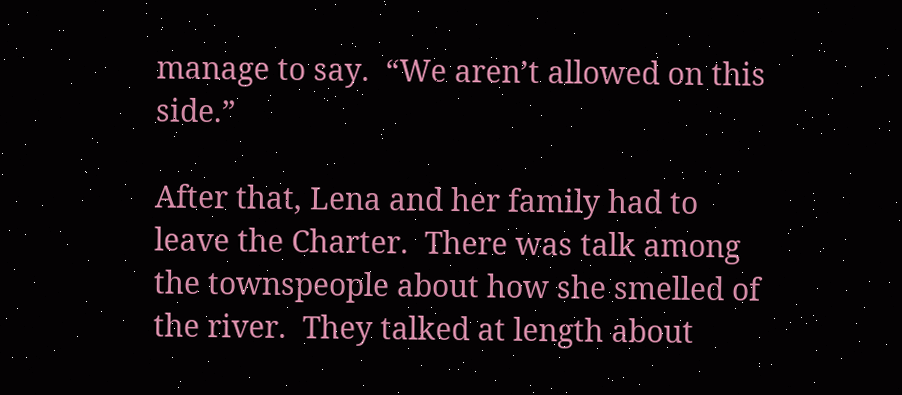manage to say.  “We aren’t allowed on this side.”

After that, Lena and her family had to leave the Charter.  There was talk among the townspeople about how she smelled of the river.  They talked at length about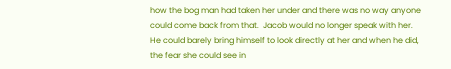how the bog man had taken her under and there was no way anyone could come back from that.  Jacob would no longer speak with her.  He could barely bring himself to look directly at her and when he did, the fear she could see in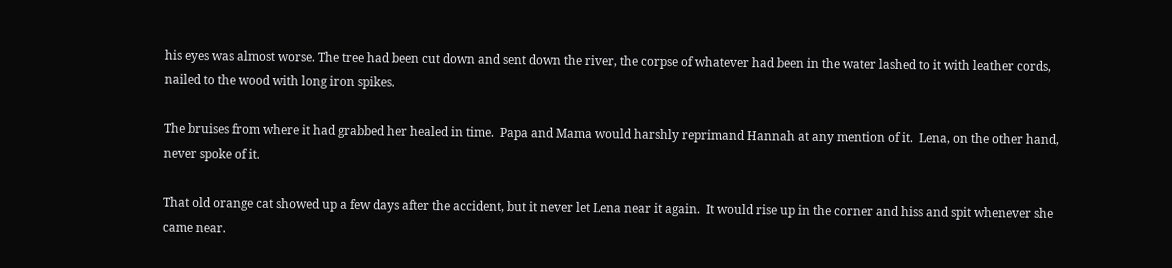his eyes was almost worse. The tree had been cut down and sent down the river, the corpse of whatever had been in the water lashed to it with leather cords, nailed to the wood with long iron spikes.

The bruises from where it had grabbed her healed in time.  Papa and Mama would harshly reprimand Hannah at any mention of it.  Lena, on the other hand, never spoke of it.

That old orange cat showed up a few days after the accident, but it never let Lena near it again.  It would rise up in the corner and hiss and spit whenever she came near.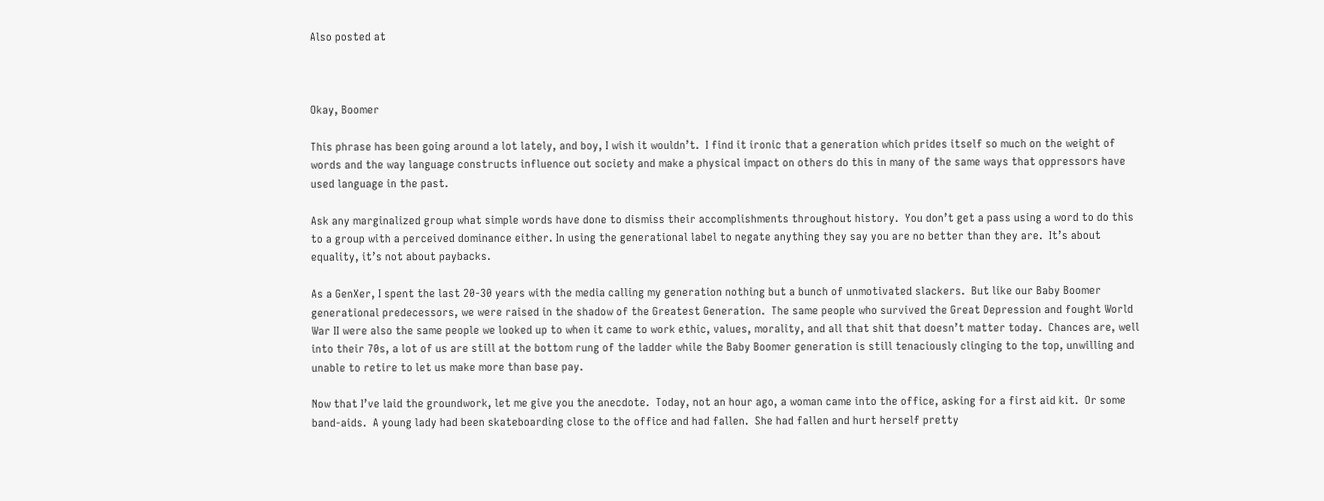Also posted at



Okay, Boomer

This phrase has been going around a lot lately, and boy, I wish it wouldn’t.  I find it ironic that a generation which prides itself so much on the weight of words and the way language constructs influence out society and make a physical impact on others do this in many of the same ways that oppressors have used language in the past.

Ask any marginalized group what simple words have done to dismiss their accomplishments throughout history.  You don’t get a pass using a word to do this to a group with a perceived dominance either. In using the generational label to negate anything they say you are no better than they are.  It’s about equality, it’s not about paybacks.

As a GenXer, I spent the last 20-30 years with the media calling my generation nothing but a bunch of unmotivated slackers.  But like our Baby Boomer generational predecessors, we were raised in the shadow of the Greatest Generation.  The same people who survived the Great Depression and fought World War II were also the same people we looked up to when it came to work ethic, values, morality, and all that shit that doesn’t matter today.  Chances are, well into their 70s, a lot of us are still at the bottom rung of the ladder while the Baby Boomer generation is still tenaciously clinging to the top, unwilling and unable to retire to let us make more than base pay.

Now that I’ve laid the groundwork, let me give you the anecdote.  Today, not an hour ago, a woman came into the office, asking for a first aid kit.  Or some band-aids.  A young lady had been skateboarding close to the office and had fallen.  She had fallen and hurt herself pretty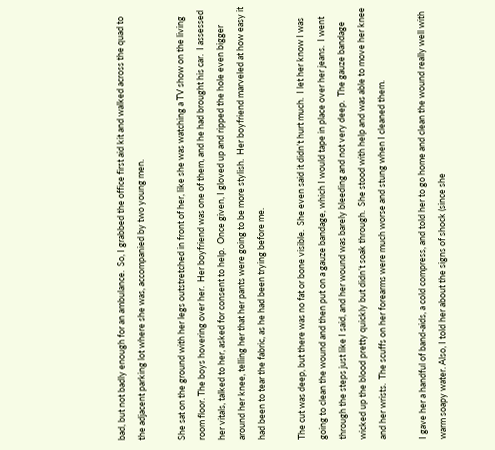bad, but not badly enough for an ambulance.  So, I grabbed the office first aid kit and walked across the quad to the adjacent parking lot where she was, accompanied by two young men.

She sat on the ground with her legs outstretched in front of her, like she was watching a TV show on the living room floor. The boys hovering over her.  Her boyfriend was one of them, and he had brought his car.  I assessed her vitals, talked to her, asked for consent to help.  Once given, I gloved up and ripped the hole even bigger around her knee, telling her that her pants were going to be more stylish.  Her boyfriend marveled at how easy it had been to tear the fabric, as he had been trying before me.

The cut was deep, but there was no fat or bone visible.  She even said it didn’t hurt much.  I let her know I was going to clean the wound and then put on a gauze bandage, which I would tape in place over her jeans.  I went through the steps just like I said, and her wound was barely bleeding and not very deep.  The gauze bandage wicked up the blood pretty quickly but didn’t soak through.  She stood with help and was able to move her knee and her wrists.  The scuffs on her forearms were much worse and stung when I cleaned them.

I gave her a handful of band-aids, a cold compress, and told her to go home and clean the wound really well with warm soapy water. Also, I told her about the signs of shock (since she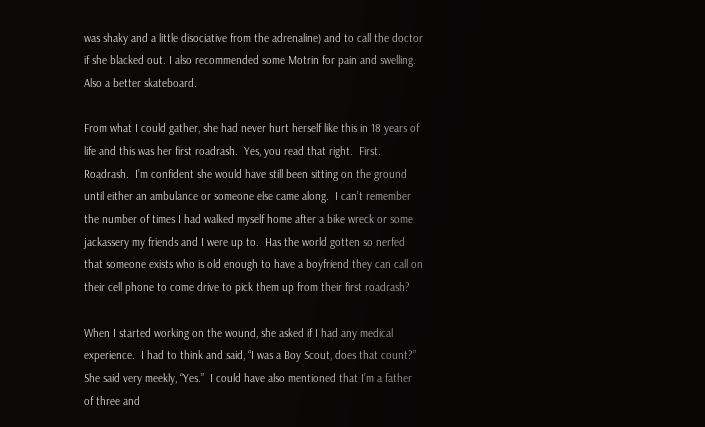was shaky and a little disociative from the adrenaline) and to call the doctor if she blacked out. I also recommended some Motrin for pain and swelling.  Also a better skateboard.

From what I could gather, she had never hurt herself like this in 18 years of life and this was her first roadrash.  Yes, you read that right.  First. Roadrash.  I’m confident she would have still been sitting on the ground until either an ambulance or someone else came along.  I can’t remember the number of times I had walked myself home after a bike wreck or some jackassery my friends and I were up to.  Has the world gotten so nerfed that someone exists who is old enough to have a boyfriend they can call on their cell phone to come drive to pick them up from their first roadrash?

When I started working on the wound, she asked if I had any medical experience.  I had to think and said, “I was a Boy Scout, does that count?”  She said very meekly, “Yes.”  I could have also mentioned that I’m a father of three and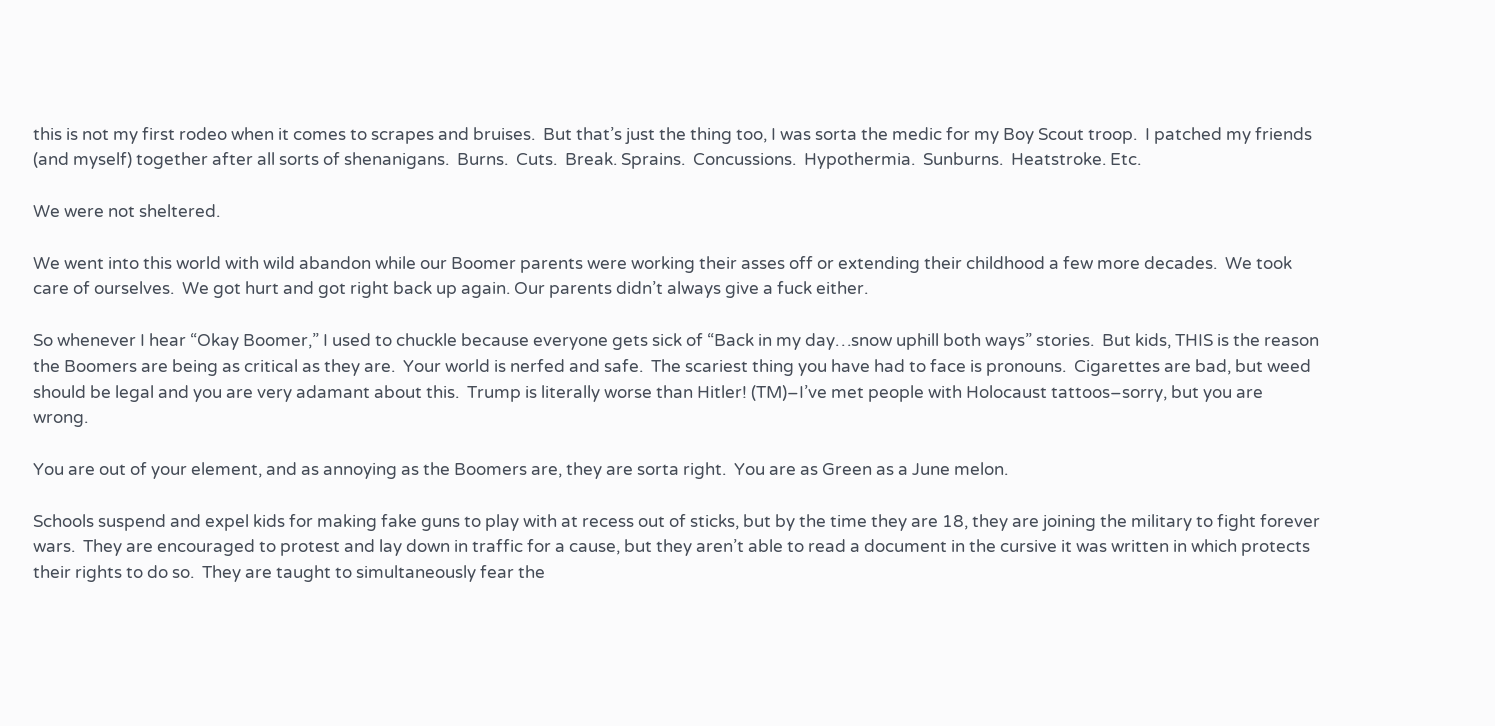this is not my first rodeo when it comes to scrapes and bruises.  But that’s just the thing too, I was sorta the medic for my Boy Scout troop.  I patched my friends (and myself) together after all sorts of shenanigans.  Burns.  Cuts.  Break. Sprains.  Concussions.  Hypothermia.  Sunburns.  Heatstroke. Etc.

We were not sheltered.

We went into this world with wild abandon while our Boomer parents were working their asses off or extending their childhood a few more decades.  We took care of ourselves.  We got hurt and got right back up again. Our parents didn’t always give a fuck either.

So whenever I hear “Okay Boomer,” I used to chuckle because everyone gets sick of “Back in my day…snow uphill both ways” stories.  But kids, THIS is the reason the Boomers are being as critical as they are.  Your world is nerfed and safe.  The scariest thing you have had to face is pronouns.  Cigarettes are bad, but weed should be legal and you are very adamant about this.  Trump is literally worse than Hitler! (TM)–I’ve met people with Holocaust tattoos–sorry, but you are wrong.

You are out of your element, and as annoying as the Boomers are, they are sorta right.  You are as Green as a June melon.

Schools suspend and expel kids for making fake guns to play with at recess out of sticks, but by the time they are 18, they are joining the military to fight forever wars.  They are encouraged to protest and lay down in traffic for a cause, but they aren’t able to read a document in the cursive it was written in which protects their rights to do so.  They are taught to simultaneously fear the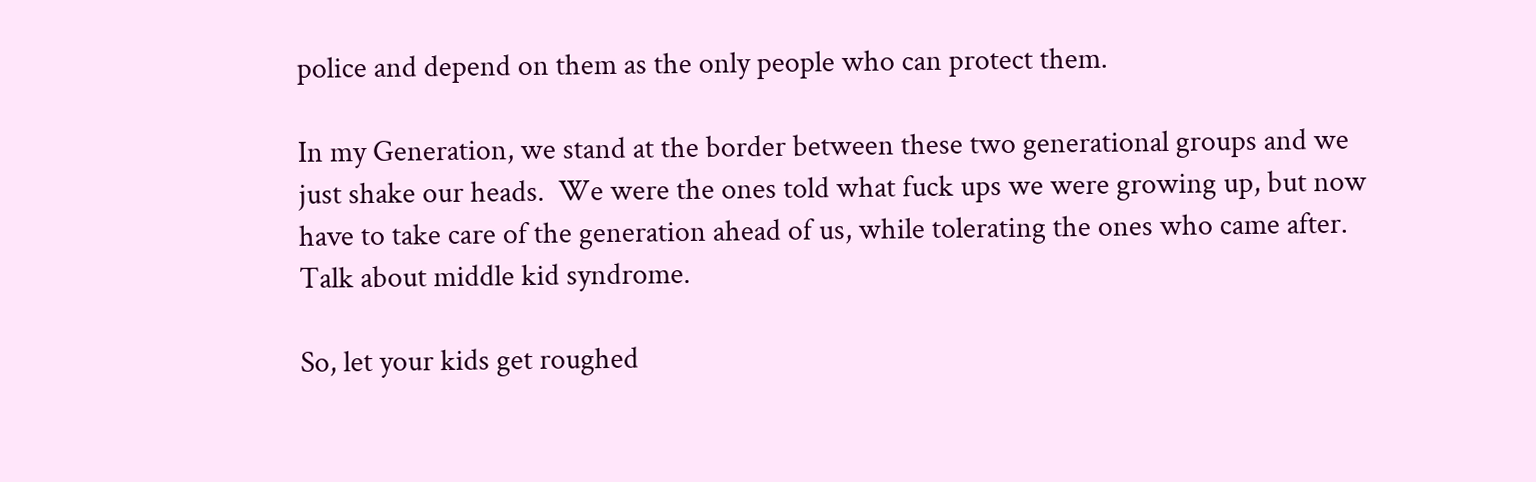police and depend on them as the only people who can protect them.

In my Generation, we stand at the border between these two generational groups and we just shake our heads.  We were the ones told what fuck ups we were growing up, but now have to take care of the generation ahead of us, while tolerating the ones who came after.  Talk about middle kid syndrome.

So, let your kids get roughed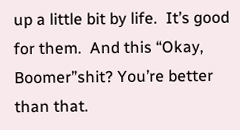up a little bit by life.  It’s good for them.  And this “Okay, Boomer”shit? You’re better than that.